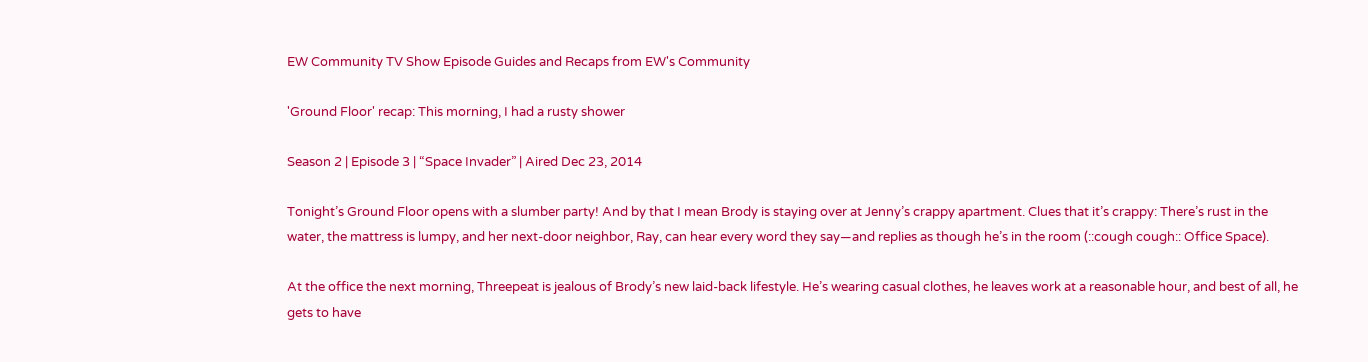EW Community TV Show Episode Guides and Recaps from EW's Community

'Ground Floor' recap: This morning, I had a rusty shower

Season 2 | Episode 3 | “Space Invader” | Aired Dec 23, 2014

Tonight’s Ground Floor opens with a slumber party! And by that I mean Brody is staying over at Jenny’s crappy apartment. Clues that it’s crappy: There’s rust in the water, the mattress is lumpy, and her next-door neighbor, Ray, can hear every word they say—and replies as though he’s in the room (::cough cough:: Office Space).

At the office the next morning, Threepeat is jealous of Brody’s new laid-back lifestyle. He’s wearing casual clothes, he leaves work at a reasonable hour, and best of all, he gets to have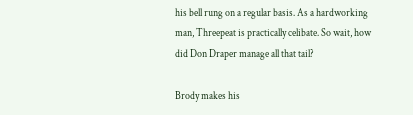his bell rung on a regular basis. As a hardworking man, Threepeat is practically celibate. So wait, how did Don Draper manage all that tail?

Brody makes his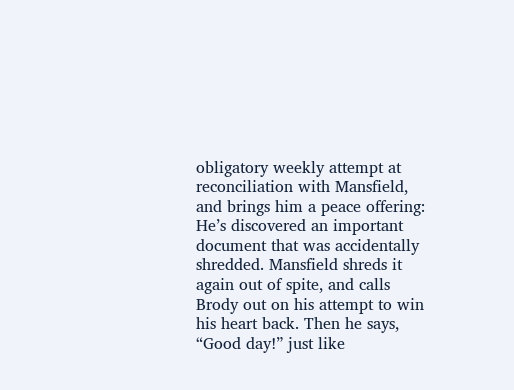obligatory weekly attempt at reconciliation with Mansfield, and brings him a peace offering: He’s discovered an important document that was accidentally shredded. Mansfield shreds it again out of spite, and calls Brody out on his attempt to win his heart back. Then he says, “Good day!” just like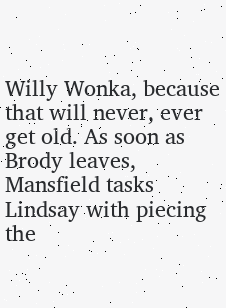Willy Wonka, because that will never, ever get old. As soon as Brody leaves, Mansfield tasks Lindsay with piecing the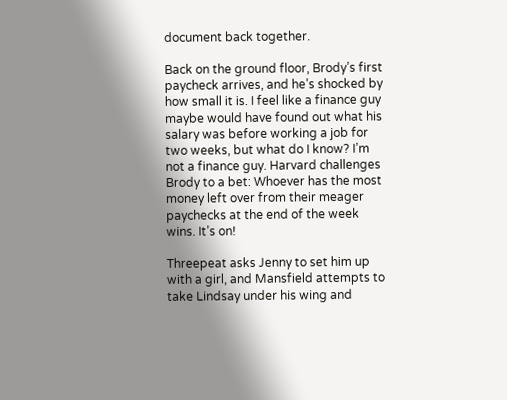document back together.

Back on the ground floor, Brody’s first paycheck arrives, and he’s shocked by how small it is. I feel like a finance guy maybe would have found out what his salary was before working a job for two weeks, but what do I know? I’m not a finance guy. Harvard challenges Brody to a bet: Whoever has the most money left over from their meager paychecks at the end of the week wins. It’s on!

Threepeat asks Jenny to set him up with a girl, and Mansfield attempts to take Lindsay under his wing and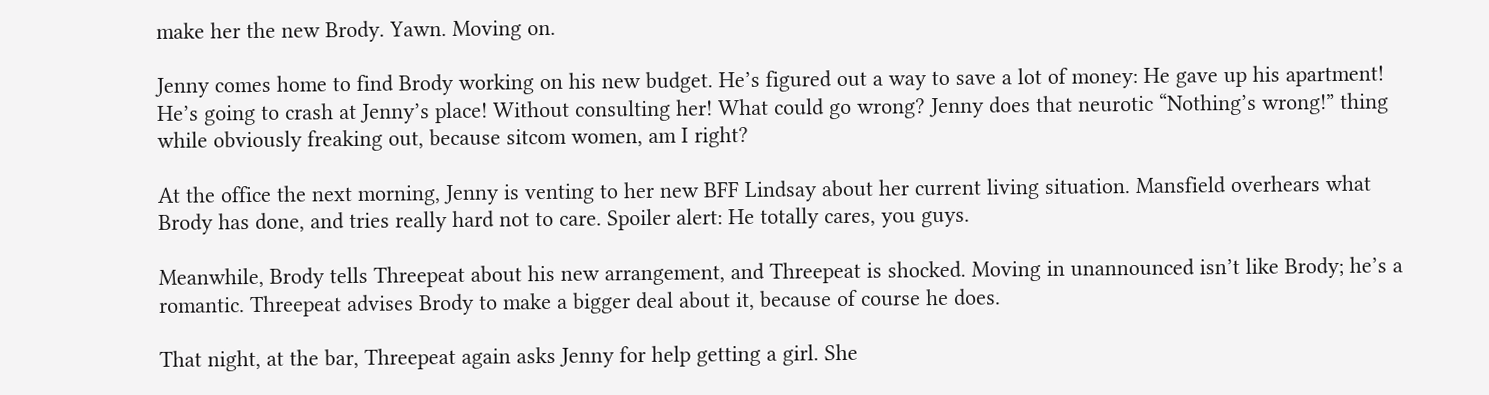make her the new Brody. Yawn. Moving on.

Jenny comes home to find Brody working on his new budget. He’s figured out a way to save a lot of money: He gave up his apartment! He’s going to crash at Jenny’s place! Without consulting her! What could go wrong? Jenny does that neurotic “Nothing’s wrong!” thing while obviously freaking out, because sitcom women, am I right?

At the office the next morning, Jenny is venting to her new BFF Lindsay about her current living situation. Mansfield overhears what Brody has done, and tries really hard not to care. Spoiler alert: He totally cares, you guys.

Meanwhile, Brody tells Threepeat about his new arrangement, and Threepeat is shocked. Moving in unannounced isn’t like Brody; he’s a romantic. Threepeat advises Brody to make a bigger deal about it, because of course he does.

That night, at the bar, Threepeat again asks Jenny for help getting a girl. She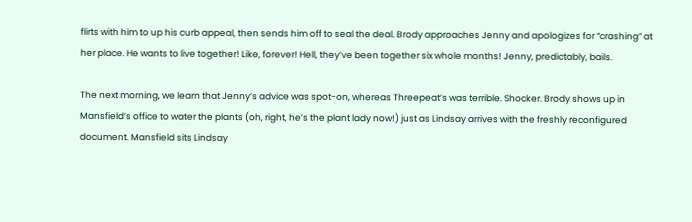flirts with him to up his curb appeal, then sends him off to seal the deal. Brody approaches Jenny and apologizes for “crashing” at her place. He wants to live together! Like, forever! Hell, they’ve been together six whole months! Jenny, predictably, bails.

The next morning, we learn that Jenny’s advice was spot-on, whereas Threepeat’s was terrible. Shocker. Brody shows up in Mansfield’s office to water the plants (oh, right, he’s the plant lady now!) just as Lindsay arrives with the freshly reconfigured document. Mansfield sits Lindsay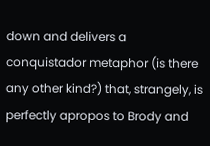down and delivers a conquistador metaphor (is there any other kind?) that, strangely, is perfectly apropos to Brody and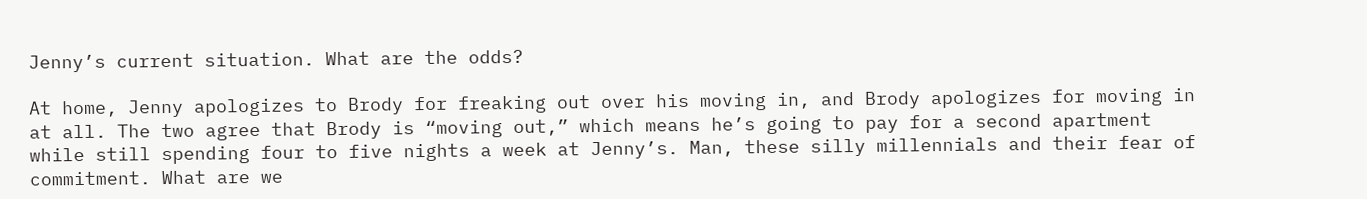Jenny’s current situation. What are the odds?

At home, Jenny apologizes to Brody for freaking out over his moving in, and Brody apologizes for moving in at all. The two agree that Brody is “moving out,” which means he’s going to pay for a second apartment while still spending four to five nights a week at Jenny’s. Man, these silly millennials and their fear of commitment. What are we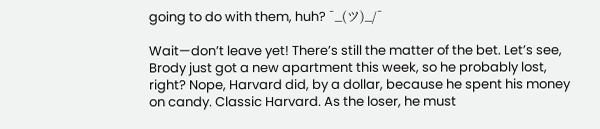going to do with them, huh? ¯_(ツ)_/¯

Wait—don’t leave yet! There’s still the matter of the bet. Let’s see, Brody just got a new apartment this week, so he probably lost, right? Nope, Harvard did, by a dollar, because he spent his money on candy. Classic Harvard. As the loser, he must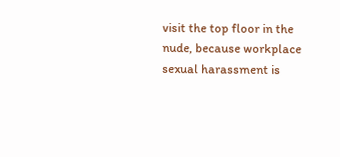visit the top floor in the nude, because workplace sexual harassment is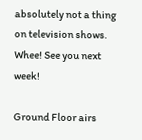absolutely not a thing on television shows. Whee! See you next week!

Ground Floor airs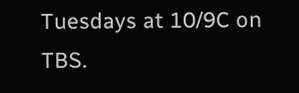Tuesdays at 10/9C on TBS.